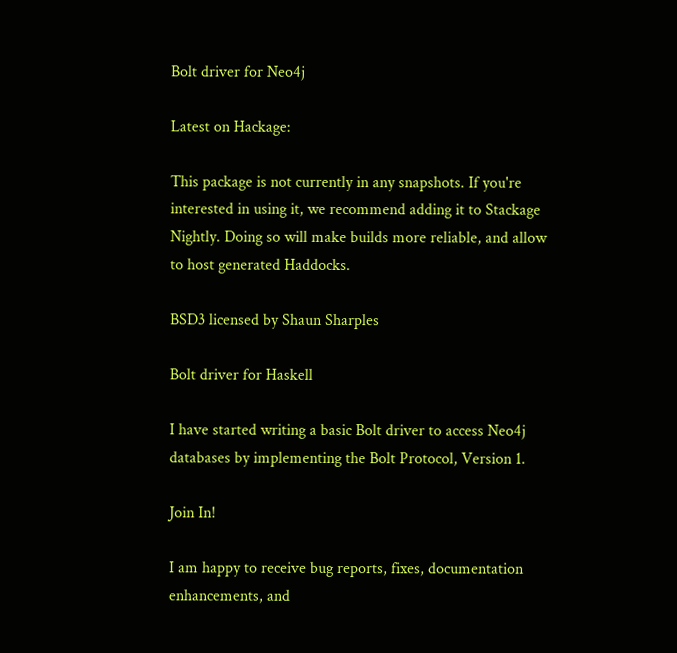Bolt driver for Neo4j

Latest on Hackage:

This package is not currently in any snapshots. If you're interested in using it, we recommend adding it to Stackage Nightly. Doing so will make builds more reliable, and allow to host generated Haddocks.

BSD3 licensed by Shaun Sharples

Bolt driver for Haskell

I have started writing a basic Bolt driver to access Neo4j databases by implementing the Bolt Protocol, Version 1.

Join In!

I am happy to receive bug reports, fixes, documentation enhancements, and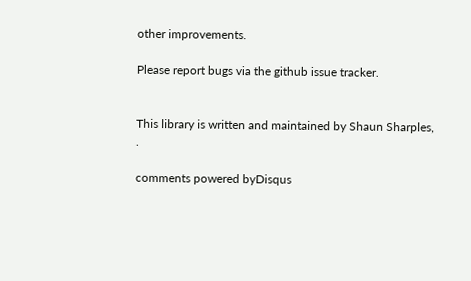other improvements.

Please report bugs via the github issue tracker.


This library is written and maintained by Shaun Sharples, .

comments powered byDisqus